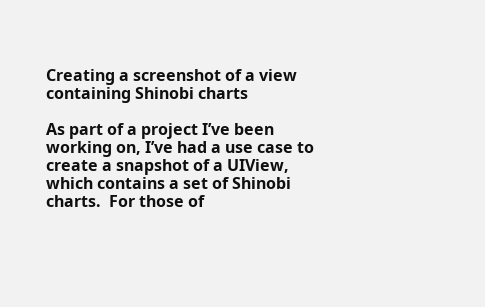Creating a screenshot of a view containing Shinobi charts

As part of a project I’ve been working on, I’ve had a use case to create a snapshot of a UIView, which contains a set of Shinobi charts.  For those of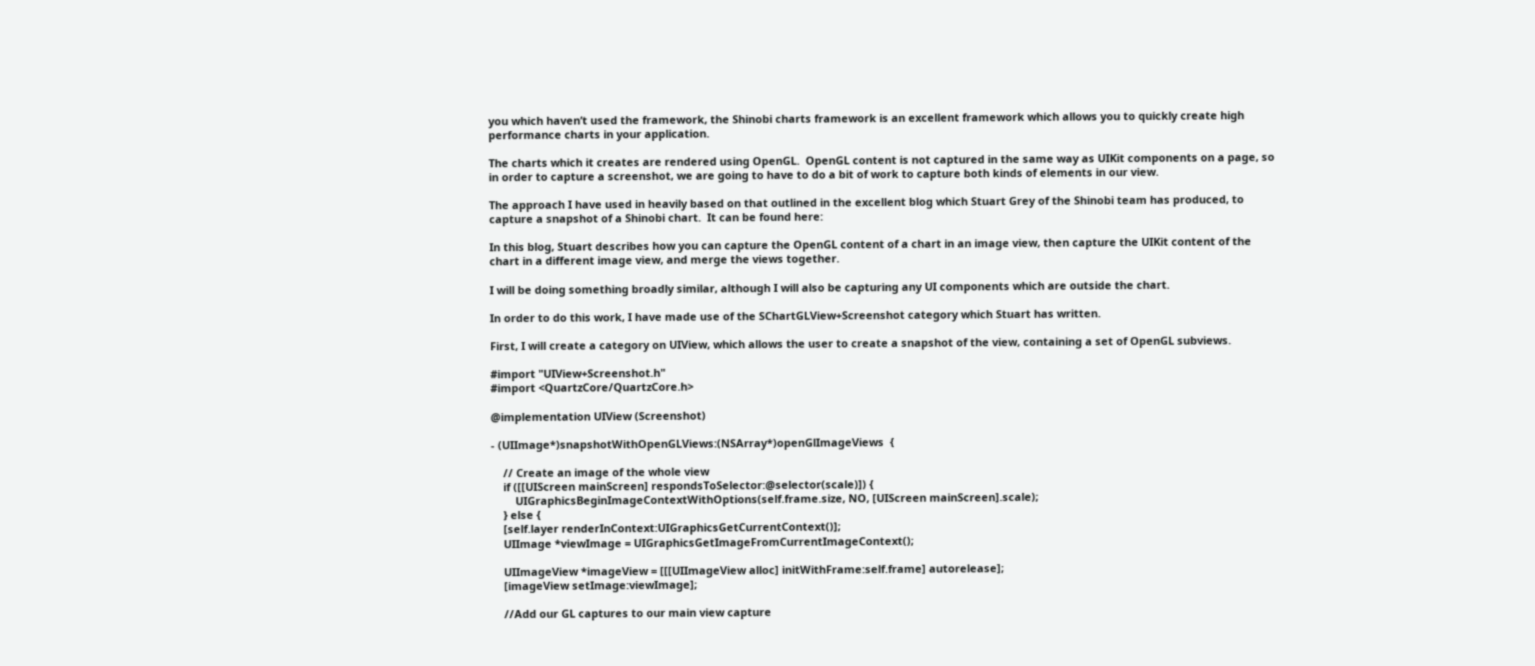you which haven’t used the framework, the Shinobi charts framework is an excellent framework which allows you to quickly create high performance charts in your application.

The charts which it creates are rendered using OpenGL.  OpenGL content is not captured in the same way as UIKit components on a page, so in order to capture a screenshot, we are going to have to do a bit of work to capture both kinds of elements in our view.

The approach I have used in heavily based on that outlined in the excellent blog which Stuart Grey of the Shinobi team has produced, to capture a snapshot of a Shinobi chart.  It can be found here:

In this blog, Stuart describes how you can capture the OpenGL content of a chart in an image view, then capture the UIKit content of the chart in a different image view, and merge the views together.

I will be doing something broadly similar, although I will also be capturing any UI components which are outside the chart.

In order to do this work, I have made use of the SChartGLView+Screenshot category which Stuart has written.

First, I will create a category on UIView, which allows the user to create a snapshot of the view, containing a set of OpenGL subviews.

#import "UIView+Screenshot.h"
#import <QuartzCore/QuartzCore.h>

@implementation UIView (Screenshot)

- (UIImage*)snapshotWithOpenGLViews:(NSArray*)openGlImageViews  {

    // Create an image of the whole view
    if ([[UIScreen mainScreen] respondsToSelector:@selector(scale)]) {
        UIGraphicsBeginImageContextWithOptions(self.frame.size, NO, [UIScreen mainScreen].scale);
    } else {
    [self.layer renderInContext:UIGraphicsGetCurrentContext()];
    UIImage *viewImage = UIGraphicsGetImageFromCurrentImageContext();

    UIImageView *imageView = [[[UIImageView alloc] initWithFrame:self.frame] autorelease];
    [imageView setImage:viewImage];

    //Add our GL captures to our main view capture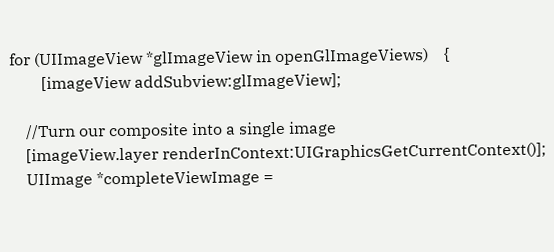for (UIImageView *glImageView in openGlImageViews)    {
        [imageView addSubview:glImageView];

    //Turn our composite into a single image
    [imageView.layer renderInContext:UIGraphicsGetCurrentContext()];
    UIImage *completeViewImage =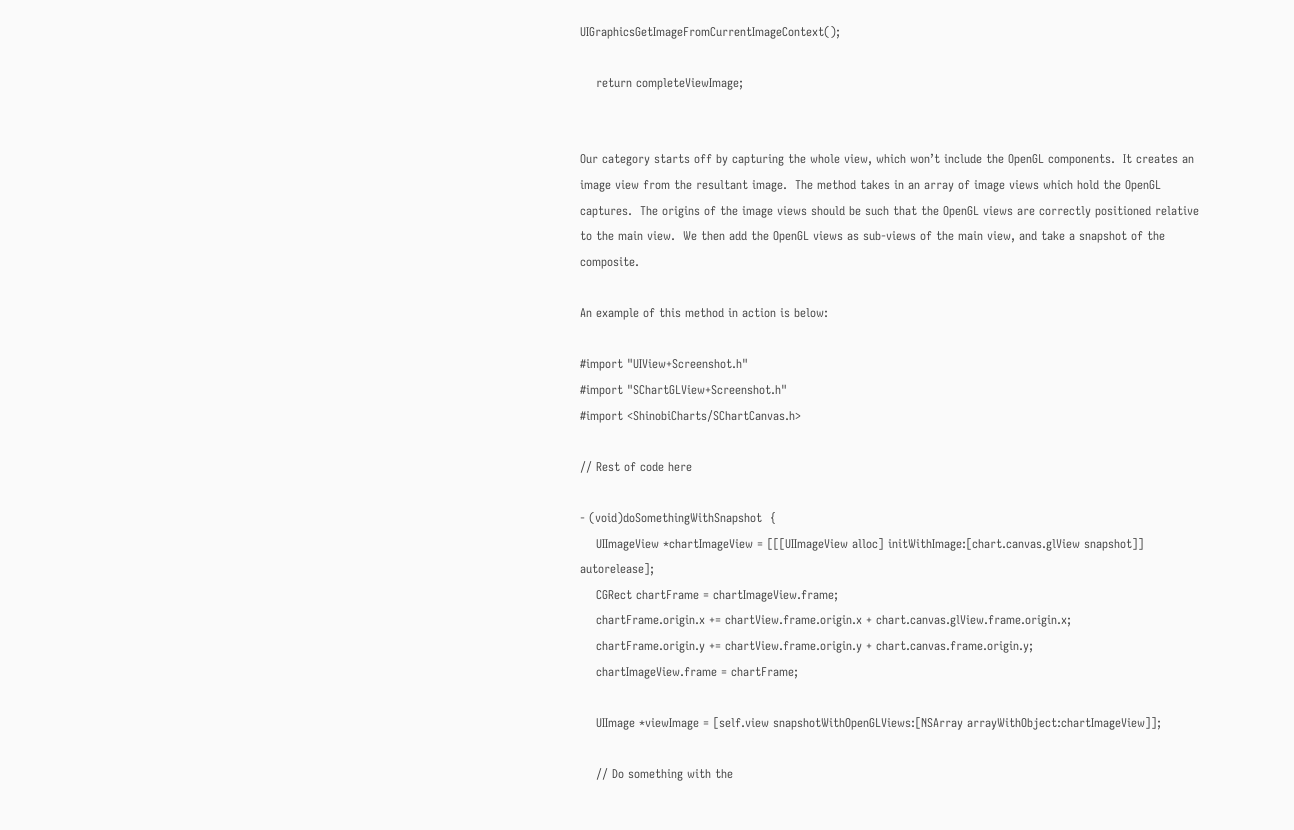UIGraphicsGetImageFromCurrentImageContext();

    return completeViewImage;


Our category starts off by capturing the whole view, which won’t include the OpenGL components.  It creates an image view from the resultant image.  The method takes in an array of image views which hold the OpenGL captures.  The origins of the image views should be such that the OpenGL views are correctly positioned relative to the main view.  We then add the OpenGL views as sub-views of the main view, and take a snapshot of the composite.

An example of this method in action is below:

#import "UIView+Screenshot.h"
#import "SChartGLView+Screenshot.h"
#import <ShinobiCharts/SChartCanvas.h>

// Rest of code here

- (void)doSomethingWithSnapshot  {
    UIImageView *chartImageView = [[[UIImageView alloc] initWithImage:[chart.canvas.glView snapshot]] autorelease];
    CGRect chartFrame = chartImageView.frame;
    chartFrame.origin.x += chartView.frame.origin.x + chart.canvas.glView.frame.origin.x;
    chartFrame.origin.y += chartView.frame.origin.y + chart.canvas.frame.origin.y;
    chartImageView.frame = chartFrame;

    UIImage *viewImage = [self.view snapshotWithOpenGLViews:[NSArray arrayWithObject:chartImageView]];

    // Do something with the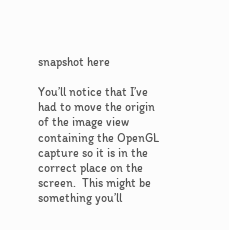snapshot here

You’ll notice that I’ve had to move the origin of the image view containing the OpenGL capture so it is in the correct place on the screen.  This might be something you’ll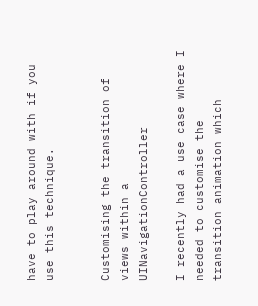have to play around with if you use this technique.


Customising the transition of views within a UINavigationController

I recently had a use case where I needed to customise the transition animation which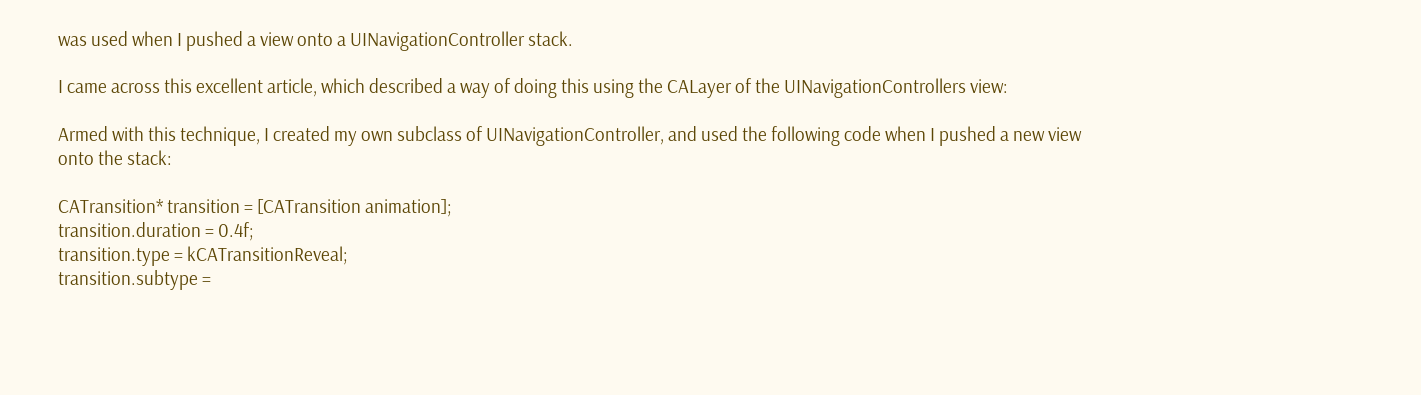was used when I pushed a view onto a UINavigationController stack.

I came across this excellent article, which described a way of doing this using the CALayer of the UINavigationControllers view:

Armed with this technique, I created my own subclass of UINavigationController, and used the following code when I pushed a new view onto the stack:

CATransition* transition = [CATransition animation];
transition.duration = 0.4f;
transition.type = kCATransitionReveal;
transition.subtype =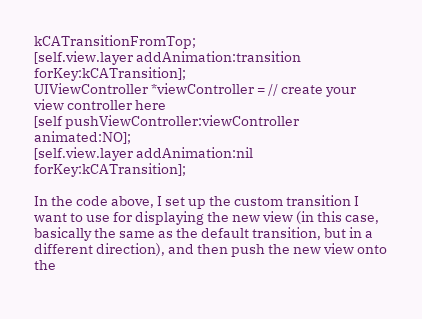kCATransitionFromTop;
[self.view.layer addAnimation:transition forKey:kCATransition];
UIViewController *viewController = // create your view controller here
[self pushViewController:viewController animated:NO];
[self.view.layer addAnimation:nil forKey:kCATransition];

In the code above, I set up the custom transition I want to use for displaying the new view (in this case, basically the same as the default transition, but in a different direction), and then push the new view onto the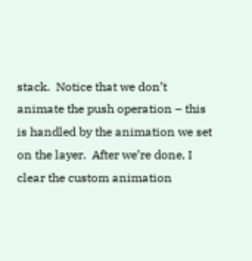stack.  Notice that we don’t animate the push operation – this is handled by the animation we set on the layer.  After we’re done, I clear the custom animation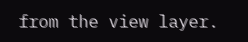from the view layer.